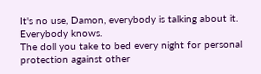It's no use, Damon, everybody is talking about it. Everybody knows.
The doll you take to bed every night for personal protection against other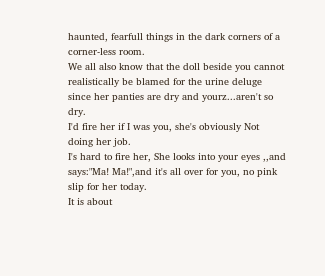haunted, fearfull things in the dark corners of a corner-less room.
We all also know that the doll beside you cannot realistically be blamed for the urine deluge since her panties are dry and yourz...aren't so dry.
I'd fire her if I was you, she's obviously Not doing her job.
I's hard to fire her, She looks into your eyes ,,and says:"Ma! Ma!",and it's all over for you, no pink slip for her today.
It is about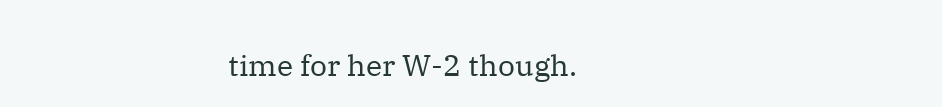time for her W-2 though.